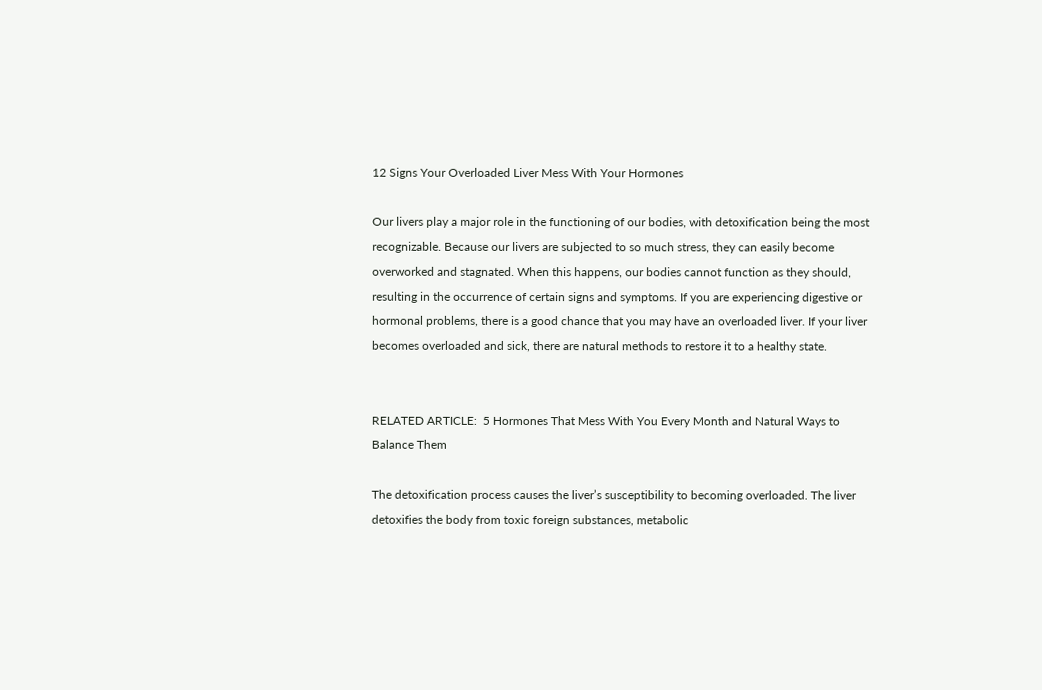12 Signs Your Overloaded Liver Mess With Your Hormones

Our livers play a major role in the functioning of our bodies, with detoxification being the most recognizable. Because our livers are subjected to so much stress, they can easily become overworked and stagnated. When this happens, our bodies cannot function as they should, resulting in the occurrence of certain signs and symptoms. If you are experiencing digestive or hormonal problems, there is a good chance that you may have an overloaded liver. If your liver becomes overloaded and sick, there are natural methods to restore it to a healthy state.


RELATED ARTICLE:  5 Hormones That Mess With You Every Month and Natural Ways to Balance Them

The detoxification process causes the liver’s susceptibility to becoming overloaded. The liver detoxifies the body from toxic foreign substances, metabolic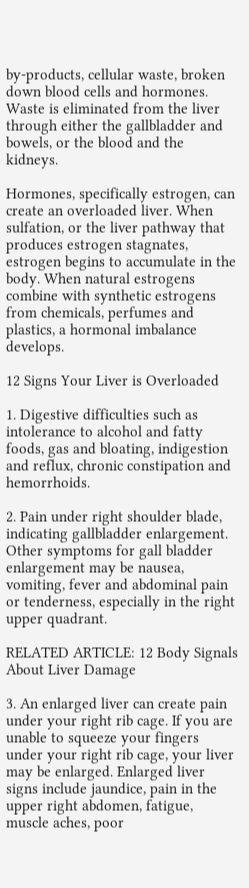by-products, cellular waste, broken down blood cells and hormones. Waste is eliminated from the liver through either the gallbladder and bowels, or the blood and the kidneys.

Hormones, specifically estrogen, can create an overloaded liver. When sulfation, or the liver pathway that produces estrogen stagnates, estrogen begins to accumulate in the body. When natural estrogens combine with synthetic estrogens from chemicals, perfumes and plastics, a hormonal imbalance develops.

12 Signs Your Liver is Overloaded

1. Digestive difficulties such as intolerance to alcohol and fatty foods, gas and bloating, indigestion and reflux, chronic constipation and hemorrhoids.

2. Pain under right shoulder blade, indicating gallbladder enlargement. Other symptoms for gall bladder enlargement may be nausea, vomiting, fever and abdominal pain or tenderness, especially in the right upper quadrant.

RELATED ARTICLE: 12 Body Signals About Liver Damage

3. An enlarged liver can create pain under your right rib cage. If you are unable to squeeze your fingers under your right rib cage, your liver may be enlarged. Enlarged liver signs include jaundice, pain in the upper right abdomen, fatigue, muscle aches, poor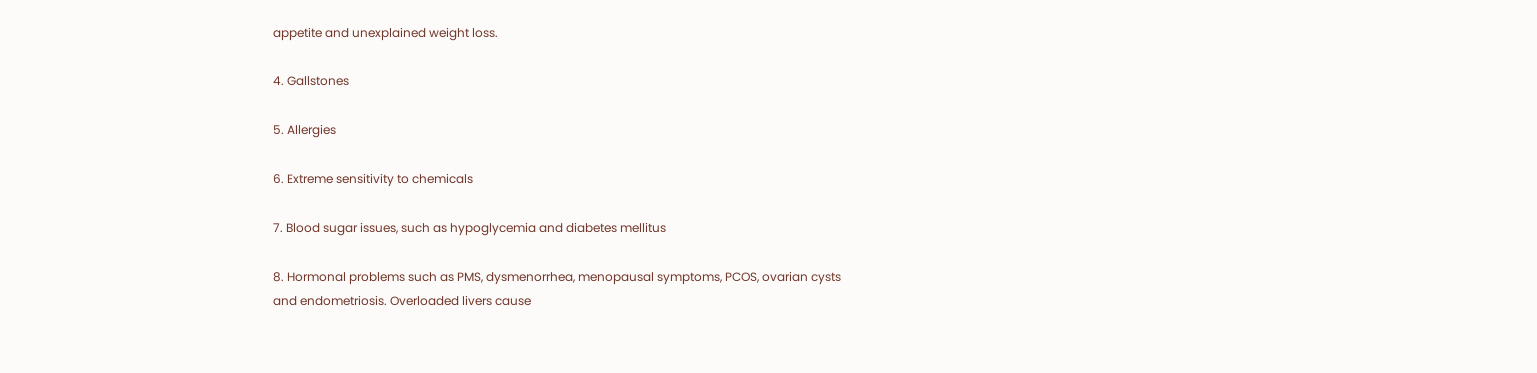appetite and unexplained weight loss.

4. Gallstones

5. Allergies

6. Extreme sensitivity to chemicals

7. Blood sugar issues, such as hypoglycemia and diabetes mellitus

8. Hormonal problems such as PMS, dysmenorrhea, menopausal symptoms, PCOS, ovarian cysts
and endometriosis. Overloaded livers cause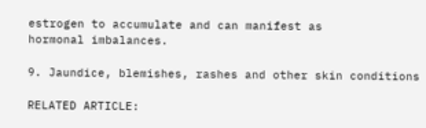estrogen to accumulate and can manifest as
hormonal imbalances.

9. Jaundice, blemishes, rashes and other skin conditions

RELATED ARTICLE: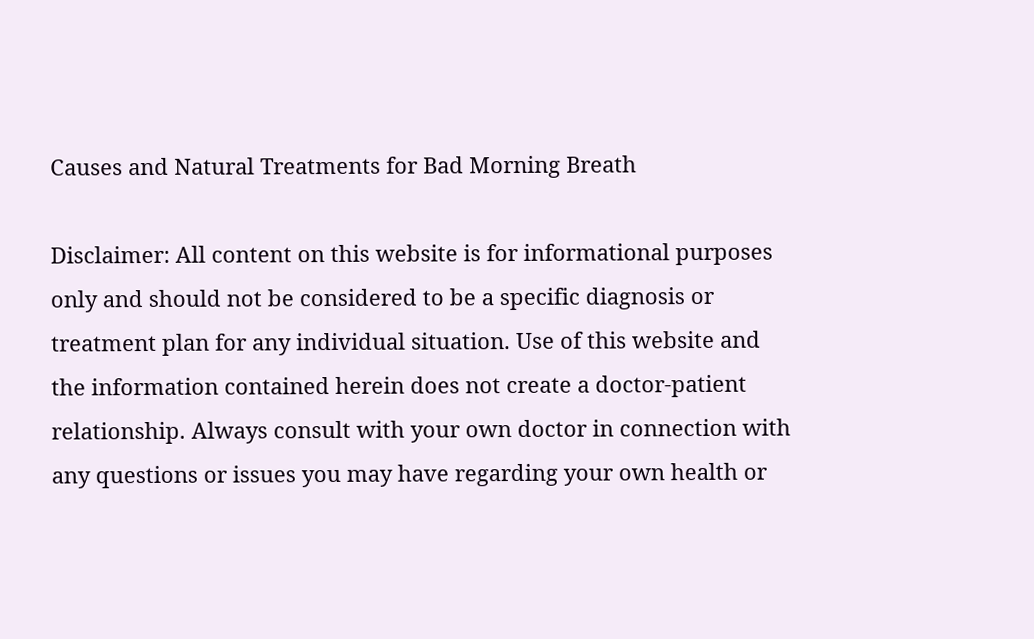Causes and Natural Treatments for Bad Morning Breath

Disclaimer: All content on this website is for informational purposes only and should not be considered to be a specific diagnosis or treatment plan for any individual situation. Use of this website and the information contained herein does not create a doctor-patient relationship. Always consult with your own doctor in connection with any questions or issues you may have regarding your own health or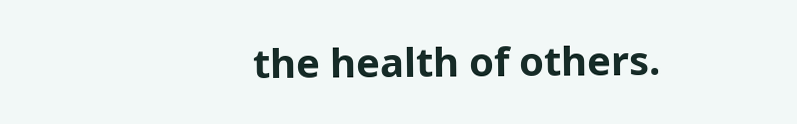the health of others.